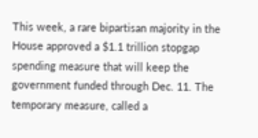This week, a rare bipartisan majority in the House approved a $1.1 trillion stopgap spending measure that will keep the government funded through Dec. 11. The temporary measure, called a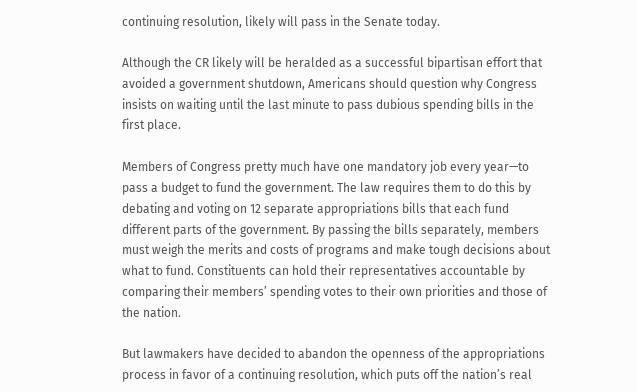continuing resolution, likely will pass in the Senate today.

Although the CR likely will be heralded as a successful bipartisan effort that avoided a government shutdown, Americans should question why Congress insists on waiting until the last minute to pass dubious spending bills in the first place.

Members of Congress pretty much have one mandatory job every year—to pass a budget to fund the government. The law requires them to do this by debating and voting on 12 separate appropriations bills that each fund different parts of the government. By passing the bills separately, members must weigh the merits and costs of programs and make tough decisions about what to fund. Constituents can hold their representatives accountable by comparing their members’ spending votes to their own priorities and those of the nation.

But lawmakers have decided to abandon the openness of the appropriations process in favor of a continuing resolution, which puts off the nation’s real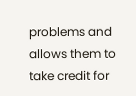problems and allows them to take credit for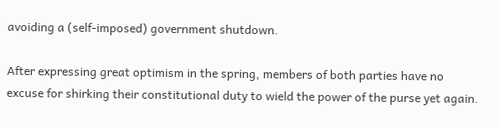avoiding a (self-imposed) government shutdown.

After expressing great optimism in the spring, members of both parties have no excuse for shirking their constitutional duty to wield the power of the purse yet again.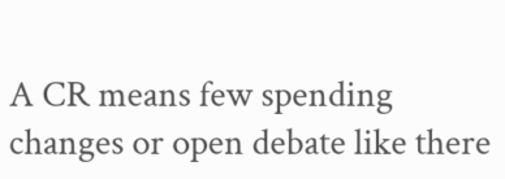A CR means few spending changes or open debate like there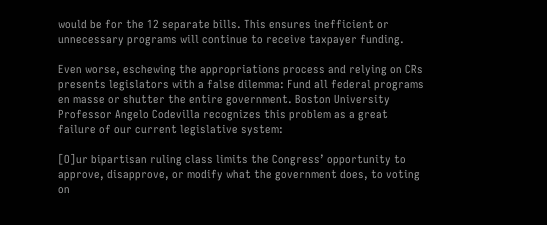would be for the 12 separate bills. This ensures inefficient or unnecessary programs will continue to receive taxpayer funding.

Even worse, eschewing the appropriations process and relying on CRs presents legislators with a false dilemma: Fund all federal programs en masse or shutter the entire government. Boston University Professor Angelo Codevilla recognizes this problem as a great failure of our current legislative system:

[O]ur bipartisan ruling class limits the Congress’ opportunity to approve, disapprove, or modify what the government does, to voting on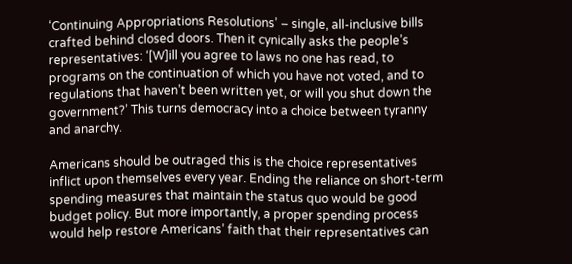‘Continuing Appropriations Resolutions’ – single, all-inclusive bills crafted behind closed doors. Then it cynically asks the people’s representatives: ‘[W]ill you agree to laws no one has read, to programs on the continuation of which you have not voted, and to regulations that haven’t been written yet, or will you shut down the government?’ This turns democracy into a choice between tyranny and anarchy.

Americans should be outraged this is the choice representatives inflict upon themselves every year. Ending the reliance on short-term spending measures that maintain the status quo would be good budget policy. But more importantly, a proper spending process would help restore Americans’ faith that their representatives can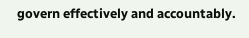govern effectively and accountably.